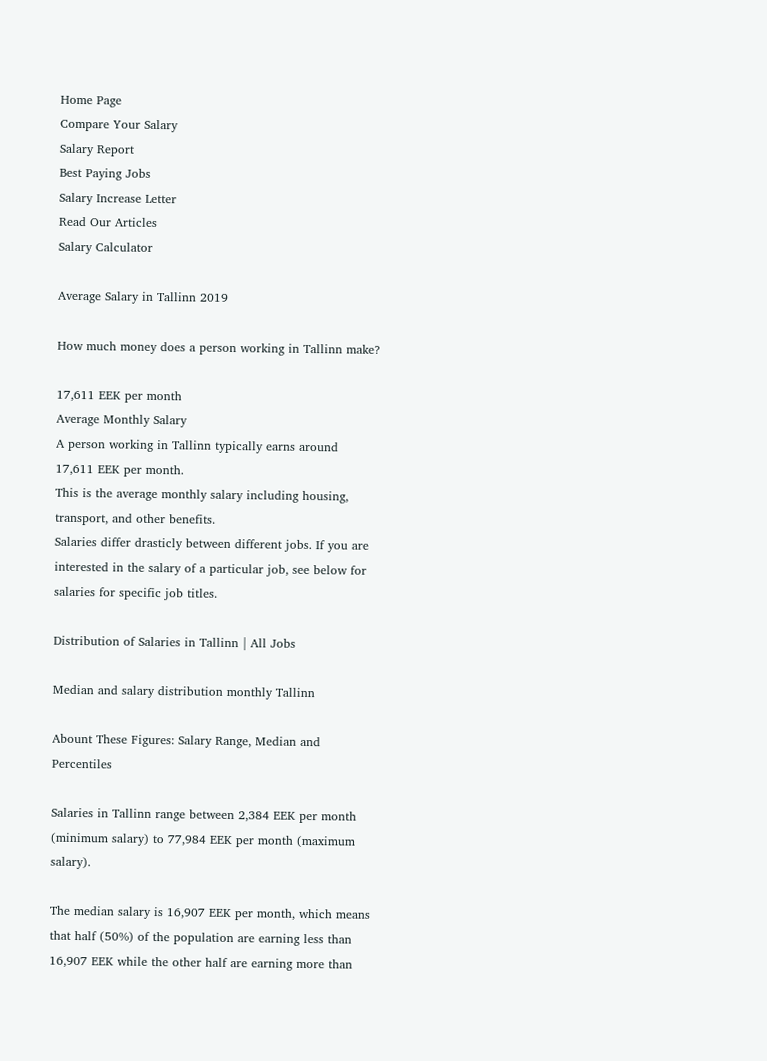Home Page
Compare Your Salary
Salary Report
Best Paying Jobs
Salary Increase Letter
Read Our Articles
Salary Calculator

Average Salary in Tallinn 2019

How much money does a person working in Tallinn make?

17,611 EEK per month
Average Monthly Salary
A person working in Tallinn typically earns around 17,611 EEK per month.
This is the average monthly salary including housing, transport, and other benefits.
Salaries differ drasticly between different jobs. If you are interested in the salary of a particular job, see below for salaries for specific job titles.

Distribution of Salaries in Tallinn | All Jobs

Median and salary distribution monthly Tallinn

Abount These Figures: Salary Range, Median and Percentiles

Salaries in Tallinn range between 2,384 EEK per month (minimum salary) to 77,984 EEK per month (maximum salary).

The median salary is 16,907 EEK per month, which means that half (50%) of the population are earning less than 16,907 EEK while the other half are earning more than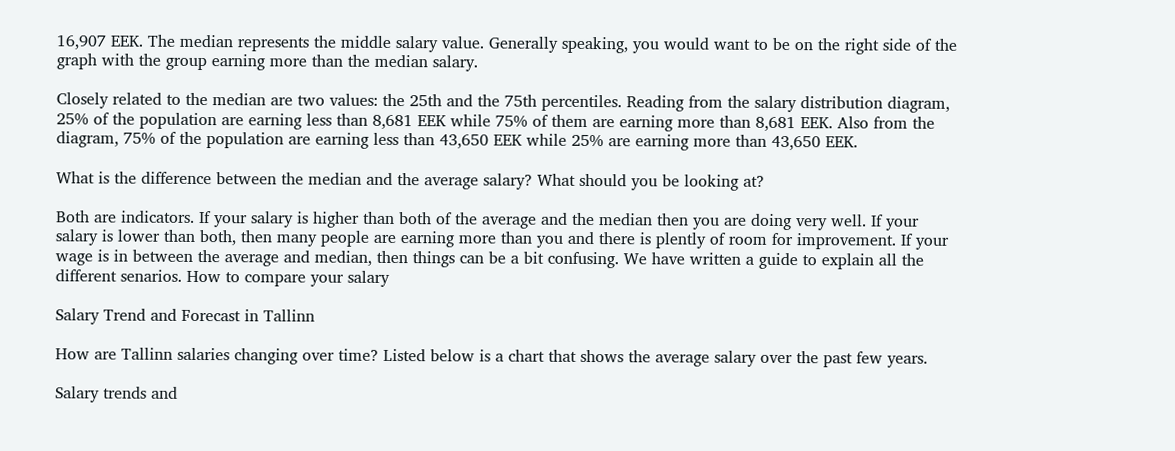16,907 EEK. The median represents the middle salary value. Generally speaking, you would want to be on the right side of the graph with the group earning more than the median salary.

Closely related to the median are two values: the 25th and the 75th percentiles. Reading from the salary distribution diagram, 25% of the population are earning less than 8,681 EEK while 75% of them are earning more than 8,681 EEK. Also from the diagram, 75% of the population are earning less than 43,650 EEK while 25% are earning more than 43,650 EEK.

What is the difference between the median and the average salary? What should you be looking at?

Both are indicators. If your salary is higher than both of the average and the median then you are doing very well. If your salary is lower than both, then many people are earning more than you and there is plently of room for improvement. If your wage is in between the average and median, then things can be a bit confusing. We have written a guide to explain all the different senarios. How to compare your salary

Salary Trend and Forecast in Tallinn

How are Tallinn salaries changing over time? Listed below is a chart that shows the average salary over the past few years.

Salary trends and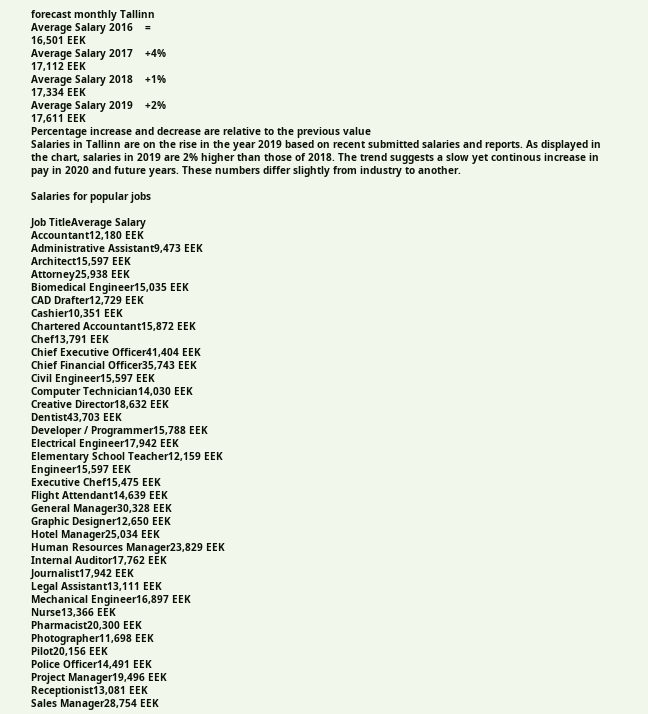forecast monthly Tallinn
Average Salary 2016    =
16,501 EEK
Average Salary 2017    +4%
17,112 EEK
Average Salary 2018    +1%
17,334 EEK
Average Salary 2019    +2%
17,611 EEK
Percentage increase and decrease are relative to the previous value
Salaries in Tallinn are on the rise in the year 2019 based on recent submitted salaries and reports. As displayed in the chart, salaries in 2019 are 2% higher than those of 2018. The trend suggests a slow yet continous increase in pay in 2020 and future years. These numbers differ slightly from industry to another.

Salaries for popular jobs

Job TitleAverage Salary
Accountant12,180 EEK
Administrative Assistant9,473 EEK
Architect15,597 EEK
Attorney25,938 EEK
Biomedical Engineer15,035 EEK
CAD Drafter12,729 EEK
Cashier10,351 EEK
Chartered Accountant15,872 EEK
Chef13,791 EEK
Chief Executive Officer41,404 EEK
Chief Financial Officer35,743 EEK
Civil Engineer15,597 EEK
Computer Technician14,030 EEK
Creative Director18,632 EEK
Dentist43,703 EEK
Developer / Programmer15,788 EEK
Electrical Engineer17,942 EEK
Elementary School Teacher12,159 EEK
Engineer15,597 EEK
Executive Chef15,475 EEK
Flight Attendant14,639 EEK
General Manager30,328 EEK
Graphic Designer12,650 EEK
Hotel Manager25,034 EEK
Human Resources Manager23,829 EEK
Internal Auditor17,762 EEK
Journalist17,942 EEK
Legal Assistant13,111 EEK
Mechanical Engineer16,897 EEK
Nurse13,366 EEK
Pharmacist20,300 EEK
Photographer11,698 EEK
Pilot20,156 EEK
Police Officer14,491 EEK
Project Manager19,496 EEK
Receptionist13,081 EEK
Sales Manager28,754 EEK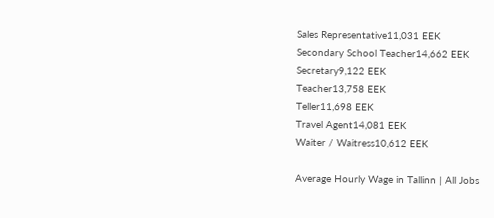Sales Representative11,031 EEK
Secondary School Teacher14,662 EEK
Secretary9,122 EEK
Teacher13,758 EEK
Teller11,698 EEK
Travel Agent14,081 EEK
Waiter / Waitress10,612 EEK

Average Hourly Wage in Tallinn | All Jobs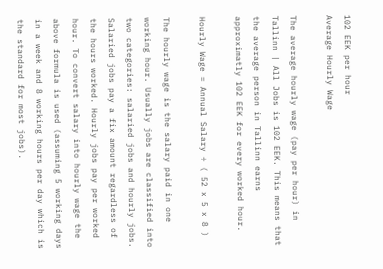102 EEK per hour
Average Hourly Wage

The average hourly wage (pay per hour) in Tallinn | All Jobs is 102 EEK. This means that the average person in Tallinn earns approximatly 102 EEK for every worked hour.

Hourly Wage = Annual Salary ÷ ( 52 x 5 x 8 )

The hourly wage is the salary paid in one working hour. Usually jobs are classified into two categories: salaried jobs and hourly jobs. Salaried jobs pay a fix amount regardless of the hours worked. Hourly jobs pay per worked hour. To convert salary into hourly wage the above formula is used (assuming 5 working days in a week and 8 working hours per day which is the standard for most jobs).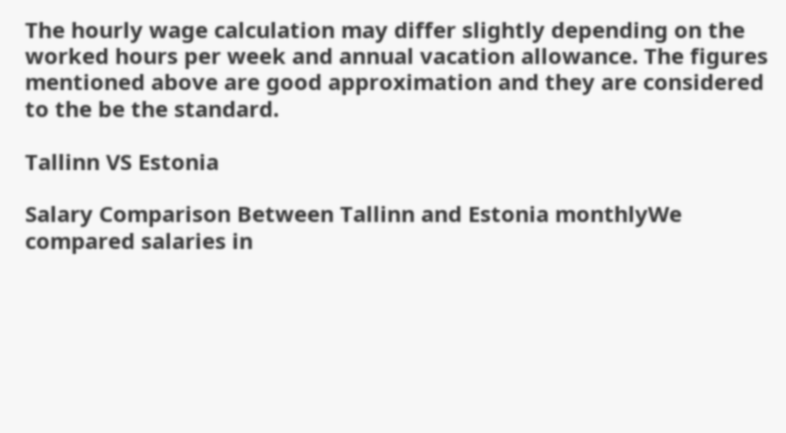The hourly wage calculation may differ slightly depending on the worked hours per week and annual vacation allowance. The figures mentioned above are good approximation and they are considered to the be the standard.

Tallinn VS Estonia

Salary Comparison Between Tallinn and Estonia monthlyWe compared salaries in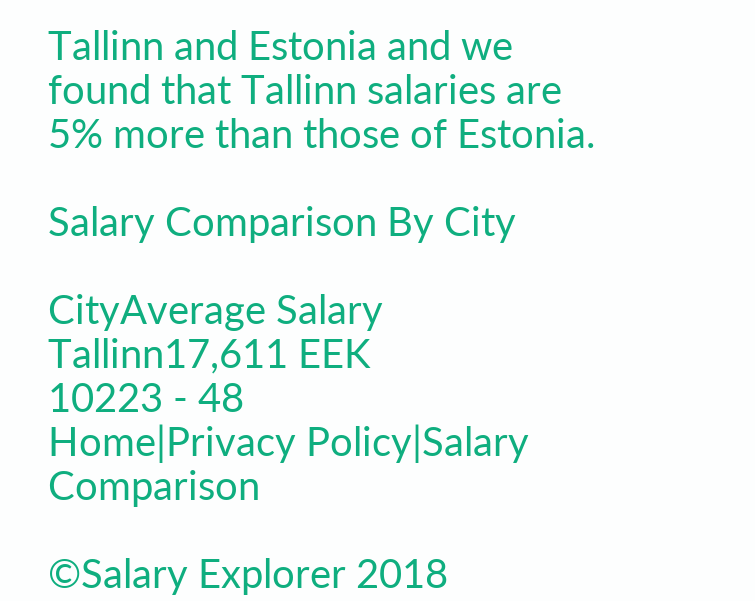Tallinn and Estonia and we found that Tallinn salaries are 5% more than those of Estonia.

Salary Comparison By City

CityAverage Salary
Tallinn17,611 EEK
10223 - 48
Home|Privacy Policy|Salary Comparison

©Salary Explorer 2018